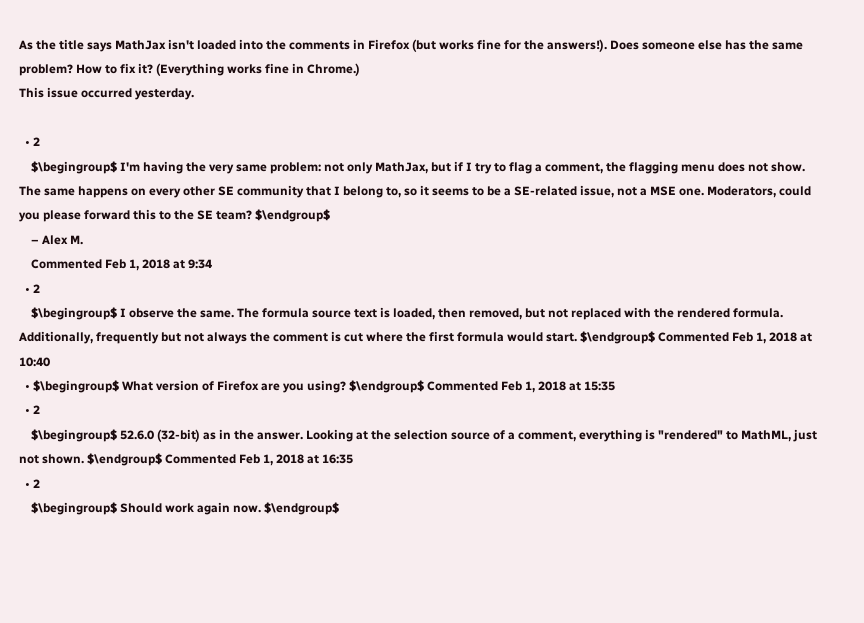As the title says MathJax isn't loaded into the comments in Firefox (but works fine for the answers!). Does someone else has the same problem? How to fix it? (Everything works fine in Chrome.)
This issue occurred yesterday.

  • 2
    $\begingroup$ I'm having the very same problem: not only MathJax, but if I try to flag a comment, the flagging menu does not show. The same happens on every other SE community that I belong to, so it seems to be a SE-related issue, not a MSE one. Moderators, could you please forward this to the SE team? $\endgroup$
    – Alex M.
    Commented Feb 1, 2018 at 9:34
  • 2
    $\begingroup$ I observe the same. The formula source text is loaded, then removed, but not replaced with the rendered formula. Additionally, frequently but not always the comment is cut where the first formula would start. $\endgroup$ Commented Feb 1, 2018 at 10:40
  • $\begingroup$ What version of Firefox are you using? $\endgroup$ Commented Feb 1, 2018 at 15:35
  • 2
    $\begingroup$ 52.6.0 (32-bit) as in the answer. Looking at the selection source of a comment, everything is "rendered" to MathML, just not shown. $\endgroup$ Commented Feb 1, 2018 at 16:35
  • 2
    $\begingroup$ Should work again now. $\endgroup$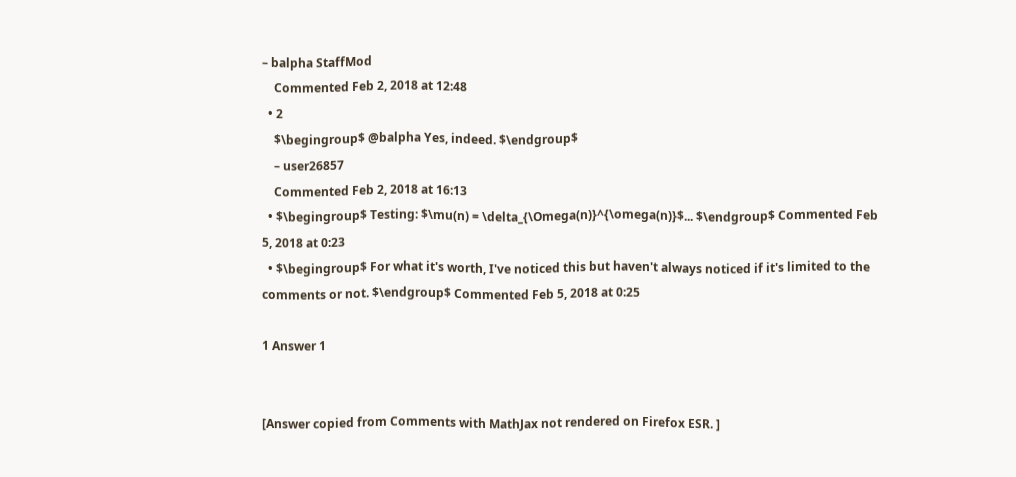– balpha StaffMod
    Commented Feb 2, 2018 at 12:48
  • 2
    $\begingroup$ @balpha Yes, indeed. $\endgroup$
    – user26857
    Commented Feb 2, 2018 at 16:13
  • $\begingroup$ Testing: $\mu(n) = \delta_{\Omega(n)}^{\omega(n)}$... $\endgroup$ Commented Feb 5, 2018 at 0:23
  • $\begingroup$ For what it's worth, I've noticed this but haven't always noticed if it's limited to the comments or not. $\endgroup$ Commented Feb 5, 2018 at 0:25

1 Answer 1


[Answer copied from Comments with MathJax not rendered on Firefox ESR. ]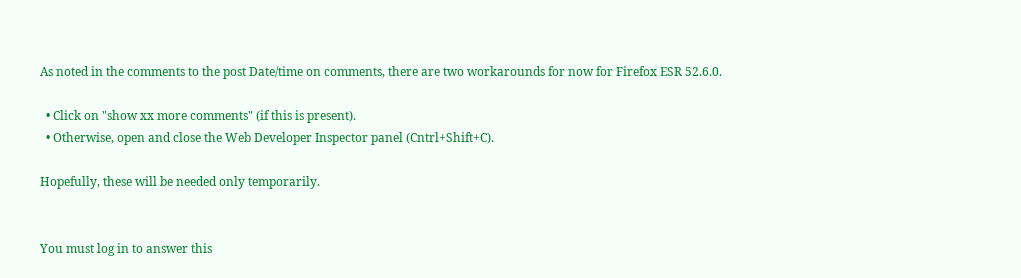As noted in the comments to the post Date/time on comments, there are two workarounds for now for Firefox ESR 52.6.0.

  • Click on "show xx more comments" (if this is present).
  • Otherwise, open and close the Web Developer Inspector panel (Cntrl+Shift+C).

Hopefully, these will be needed only temporarily.


You must log in to answer this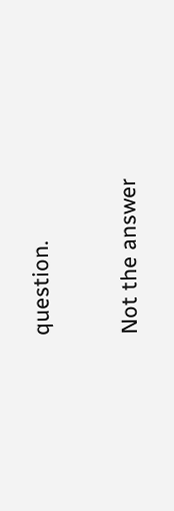question.

Not the answer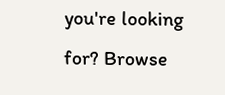you're looking for? Browse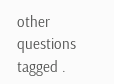other questions tagged .